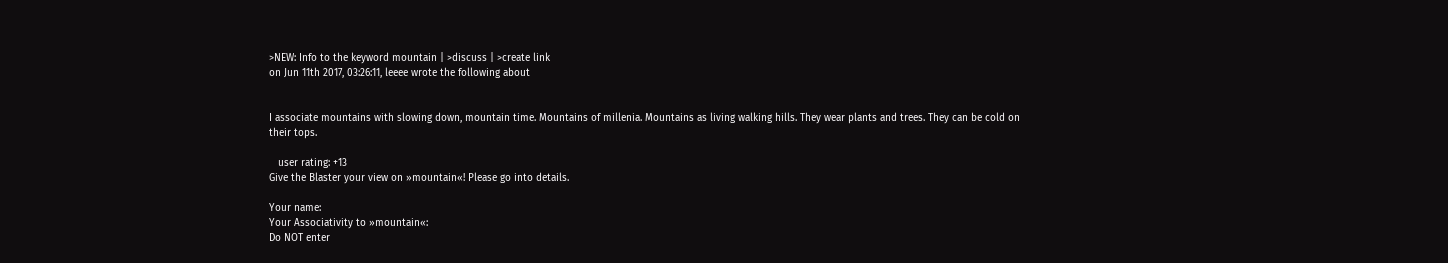>NEW: Info to the keyword mountain | >discuss | >create link
on Jun 11th 2017, 03:26:11, leeee wrote the following about


I associate mountains with slowing down, mountain time. Mountains of millenia. Mountains as living walking hills. They wear plants and trees. They can be cold on their tops.

   user rating: +13
Give the Blaster your view on »mountain«! Please go into details.

Your name:
Your Associativity to »mountain«:
Do NOT enter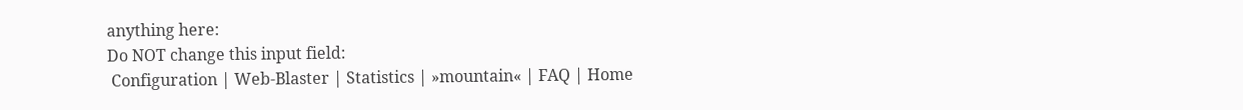anything here:
Do NOT change this input field:
 Configuration | Web-Blaster | Statistics | »mountain« | FAQ | Home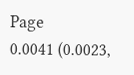Page
0.0041 (0.0023,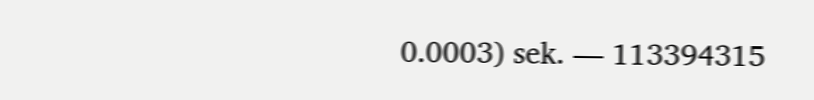0.0003) sek. –– 113394315